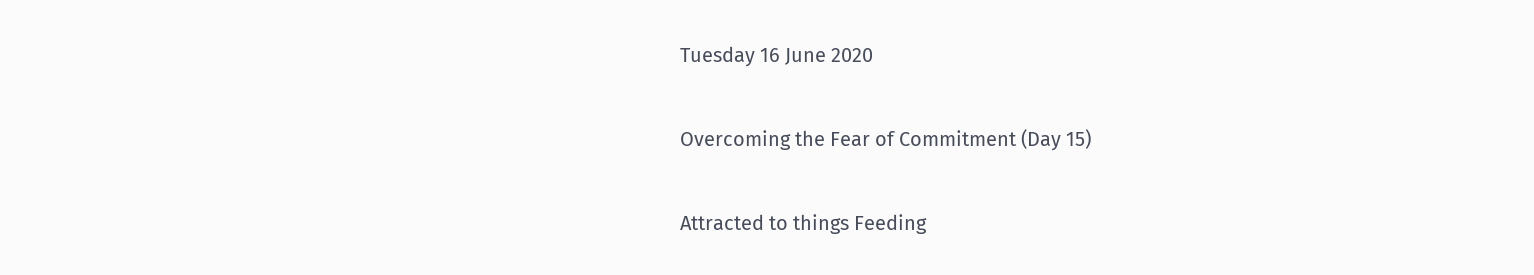Tuesday 16 June 2020

Overcoming the Fear of Commitment (Day 15)

Attracted to things Feeding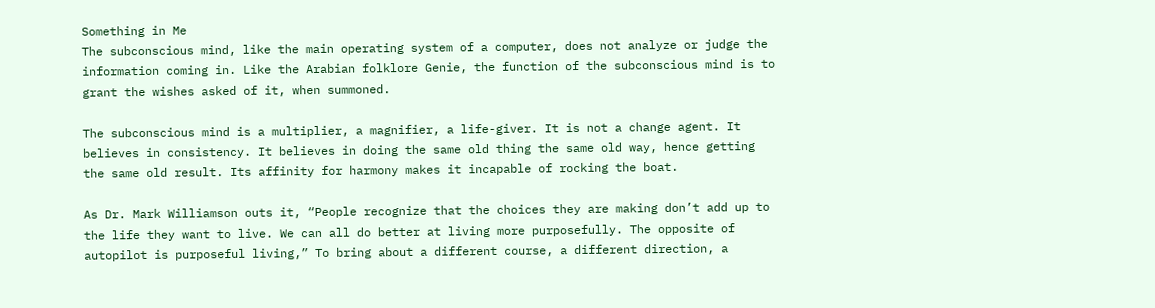Something in Me
The subconscious mind, like the main operating system of a computer, does not analyze or judge the information coming in. Like the Arabian folklore Genie, the function of the subconscious mind is to grant the wishes asked of it, when summoned.

The subconscious mind is a multiplier, a magnifier, a life-giver. It is not a change agent. It believes in consistency. It believes in doing the same old thing the same old way, hence getting the same old result. Its affinity for harmony makes it incapable of rocking the boat.

As Dr. Mark Williamson outs it, “People recognize that the choices they are making don’t add up to the life they want to live. We can all do better at living more purposefully. The opposite of autopilot is purposeful living,” To bring about a different course, a different direction, a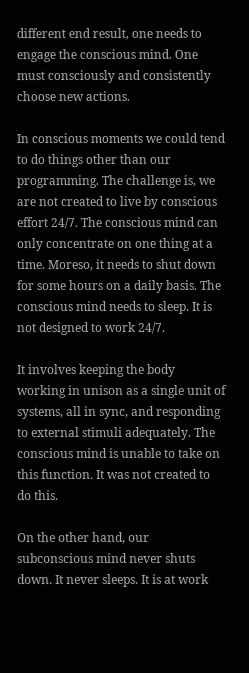different end result, one needs to engage the conscious mind. One must consciously and consistently choose new actions.

In conscious moments we could tend to do things other than our programming. The challenge is, we are not created to live by conscious effort 24/7. The conscious mind can only concentrate on one thing at a time. Moreso, it needs to shut down for some hours on a daily basis. The conscious mind needs to sleep. It is not designed to work 24/7.

It involves keeping the body working in unison as a single unit of systems, all in sync, and responding to external stimuli adequately. The conscious mind is unable to take on this function. It was not created to do this.

On the other hand, our subconscious mind never shuts down. It never sleeps. It is at work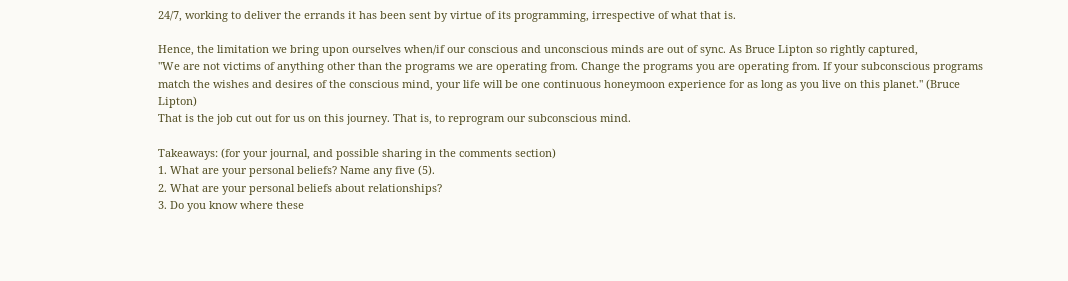24/7, working to deliver the errands it has been sent by virtue of its programming, irrespective of what that is.

Hence, the limitation we bring upon ourselves when/if our conscious and unconscious minds are out of sync. As Bruce Lipton so rightly captured,
"We are not victims of anything other than the programs we are operating from. Change the programs you are operating from. If your subconscious programs match the wishes and desires of the conscious mind, your life will be one continuous honeymoon experience for as long as you live on this planet." (Bruce Lipton)
That is the job cut out for us on this journey. That is, to reprogram our subconscious mind.

Takeaways: (for your journal, and possible sharing in the comments section)
1. What are your personal beliefs? Name any five (5).
2. What are your personal beliefs about relationships?
3. Do you know where these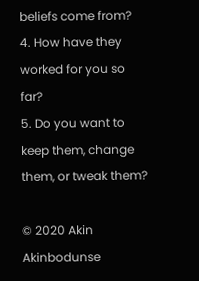beliefs come from?
4. How have they worked for you so far?
5. Do you want to keep them, change them, or tweak them?

© 2020 Akin Akinbodunse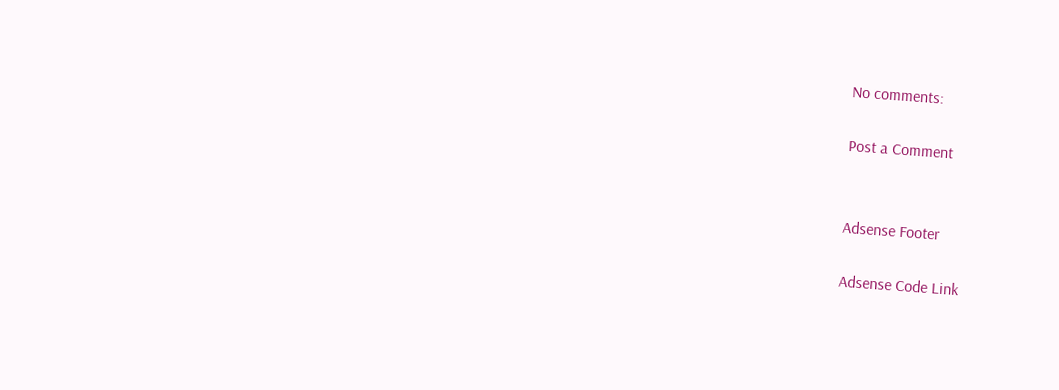No comments:

Post a Comment


Adsense Footer

Adsense Code Link